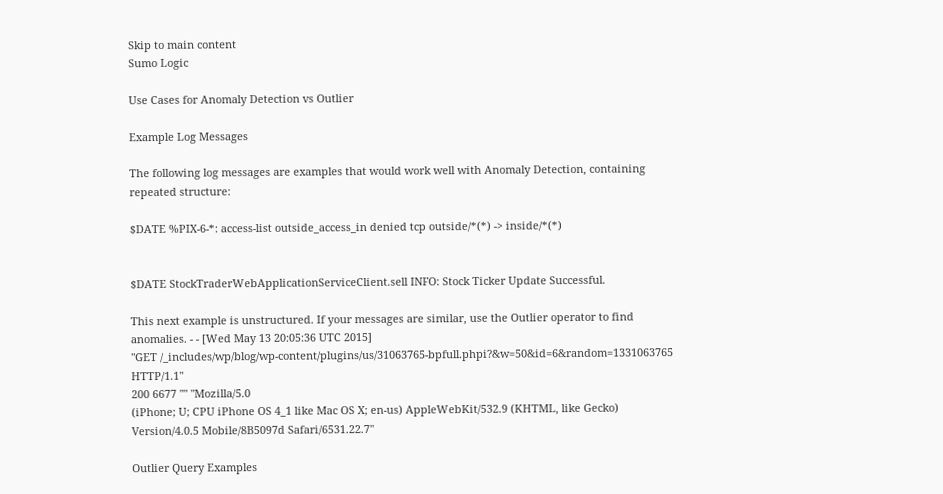Skip to main content
Sumo Logic

Use Cases for Anomaly Detection vs Outlier

Example Log Messages

The following log messages are examples that would work well with Anomaly Detection, containing repeated structure:

$DATE %PIX-6-*: access-list outside_access_in denied tcp outside/*(*) -> inside/*(*)


$DATE StockTraderWebApplicationServiceClient.sell INFO: Stock Ticker Update Successful.

This next example is unstructured. If your messages are similar, use the Outlier operator to find anomalies. - - [Wed May 13 20:05:36 UTC 2015]
"GET /_includes/wp/blog/wp-content/plugins/us/31063765-bpfull.phpi?&w=50&id=6&random=1331063765 HTTP/1.1"
200 6677 "" "Mozilla/5.0
(iPhone; U; CPU iPhone OS 4_1 like Mac OS X; en-us) AppleWebKit/532.9 (KHTML, like Gecko)
Version/4.0.5 Mobile/8B5097d Safari/6531.22.7"

Outlier Query Examples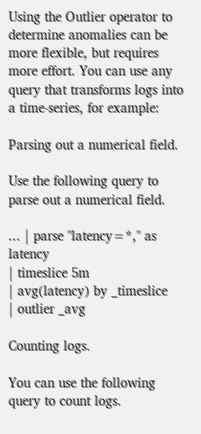Using the Outlier operator to determine anomalies can be more flexible, but requires more effort. You can use any query that transforms logs into a time-series, for example:

Parsing out a numerical field.

Use the following query to parse out a numerical field.

... | parse "latency=*," as latency
| timeslice 5m
| avg(latency) by _timeslice
| outlier _avg

Counting logs.

You can use the following query to count logs.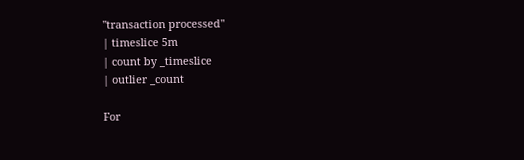"transaction processed"
| timeslice 5m
| count by _timeslice
| outlier _count

For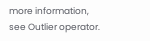more information, see Outlier operator.